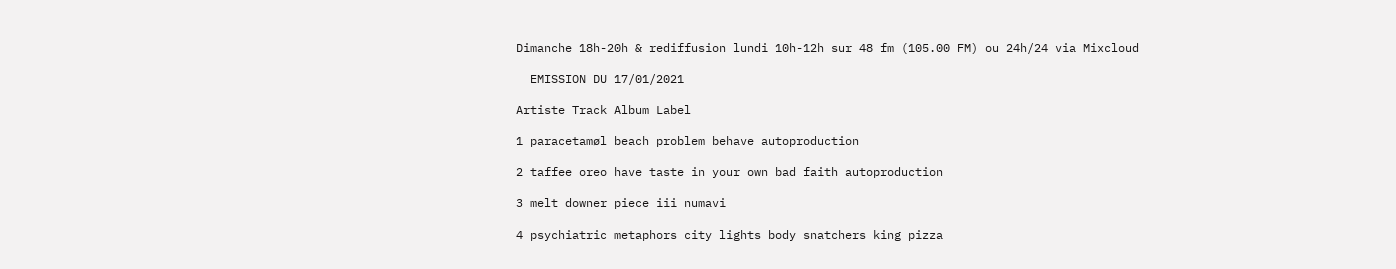Dimanche 18h-20h & rediffusion lundi 10h-12h sur 48 fm (105.00 FM) ou 24h/24 via Mixcloud

  EMISSION DU 17/01/2021

Artiste Track Album Label

1 paracetamøl beach problem behave autoproduction

2 taffee oreo have taste in your own bad faith autoproduction

3 melt downer piece iii numavi

4 psychiatric metaphors city lights body snatchers king pizza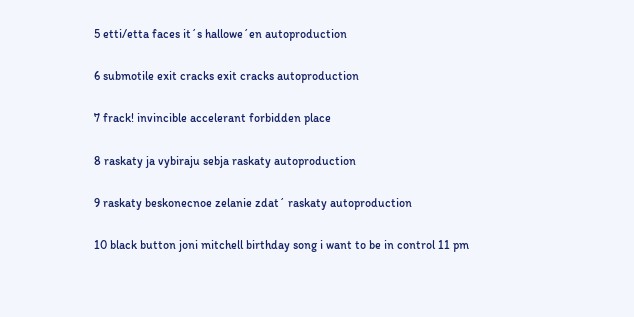5 etti/etta faces it´s hallowe´en autoproduction

6 submotile exit cracks exit cracks autoproduction

7 frack! invincible accelerant forbidden place

8 raskaty ja vybiraju sebja raskaty autoproduction

9 raskaty beskonecnoe zelanie zdat´ raskaty autoproduction

10 black button joni mitchell birthday song i want to be in control 11 pm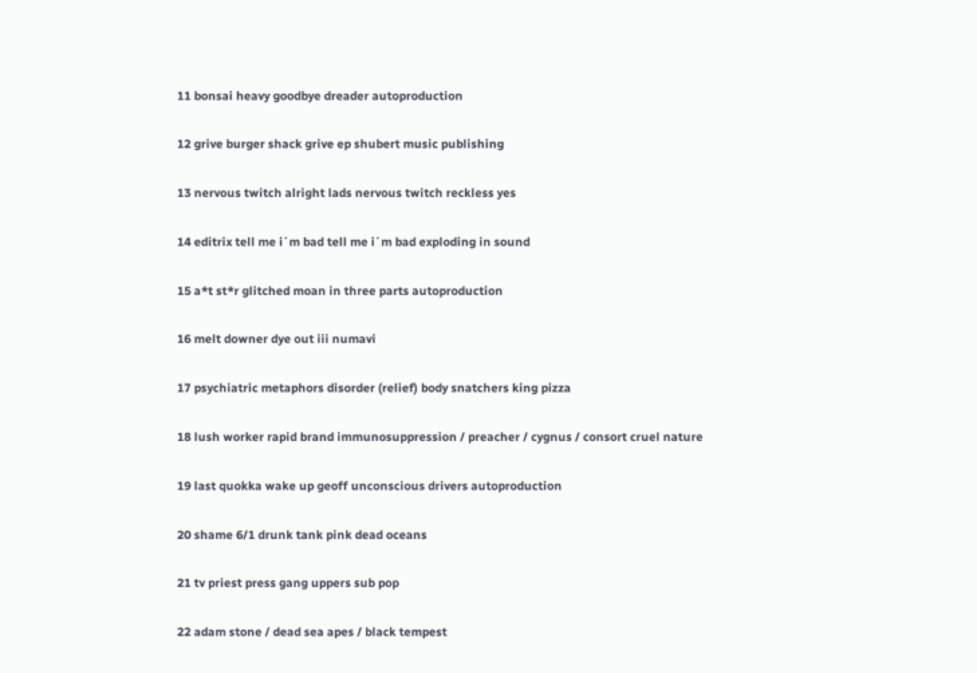11 bonsai heavy goodbye dreader autoproduction

12 grive burger shack grive ep shubert music publishing

13 nervous twitch alright lads nervous twitch reckless yes

14 editrix tell me i´m bad tell me i´m bad exploding in sound

15 a*t st*r glitched moan in three parts autoproduction

16 melt downer dye out iii numavi

17 psychiatric metaphors disorder (relief) body snatchers king pizza

18 lush worker rapid brand immunosuppression / preacher / cygnus / consort cruel nature

19 last quokka wake up geoff unconscious drivers autoproduction

20 shame 6/1 drunk tank pink dead oceans

21 tv priest press gang uppers sub pop

22 adam stone / dead sea apes / black tempest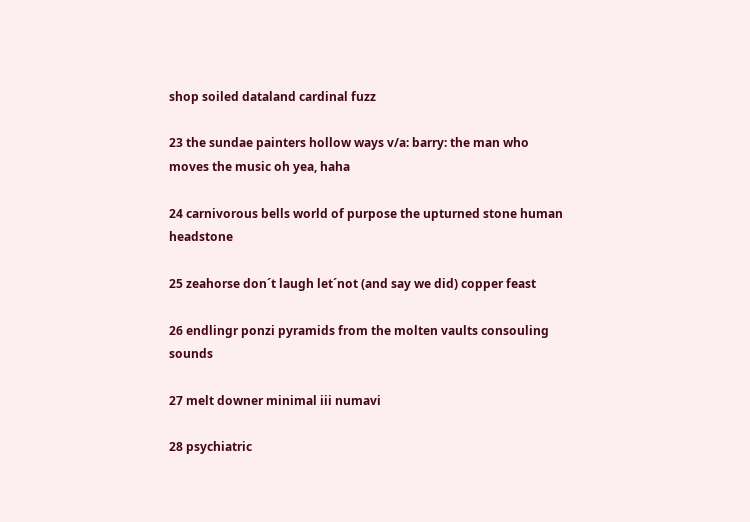shop soiled dataland cardinal fuzz

23 the sundae painters hollow ways v/a: barry: the man who moves the music oh yea, haha

24 carnivorous bells world of purpose the upturned stone human headstone

25 zeahorse don´t laugh let´not (and say we did) copper feast

26 endlingr ponzi pyramids from the molten vaults consouling sounds

27 melt downer minimal iii numavi

28 psychiatric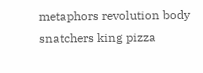metaphors revolution body snatchers king pizza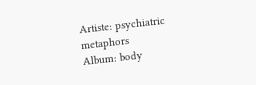Artiste: psychiatric metaphors
Album: body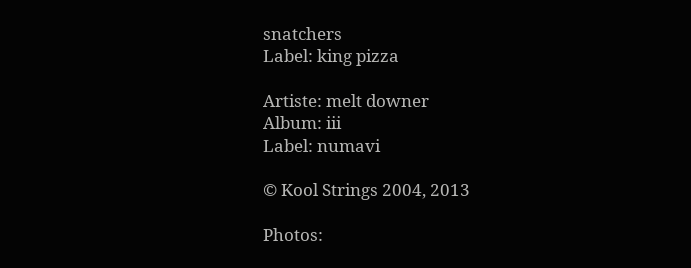snatchers
Label: king pizza

Artiste: melt downer
Album: iii
Label: numavi

© Kool Strings 2004, 2013

Photos: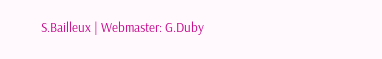S.Bailleux | Webmaster: G.Duby